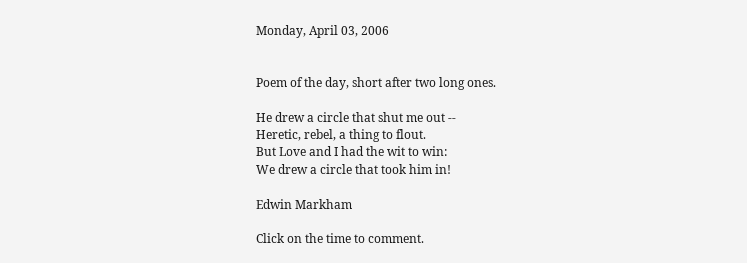Monday, April 03, 2006


Poem of the day, short after two long ones.

He drew a circle that shut me out --
Heretic, rebel, a thing to flout.
But Love and I had the wit to win:
We drew a circle that took him in!

Edwin Markham

Click on the time to comment.